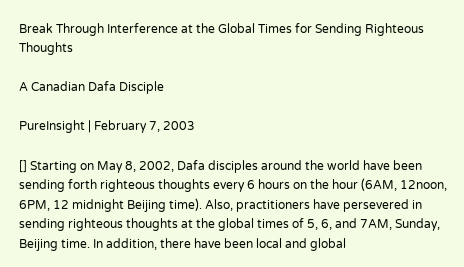Break Through Interference at the Global Times for Sending Righteous Thoughts

A Canadian Dafa Disciple

PureInsight | February 7, 2003

[] Starting on May 8, 2002, Dafa disciples around the world have been sending forth righteous thoughts every 6 hours on the hour (6AM, 12noon, 6PM, 12 midnight Beijing time). Also, practitioners have persevered in sending righteous thoughts at the global times of 5, 6, and 7AM, Sunday, Beijing time. In addition, there have been local and global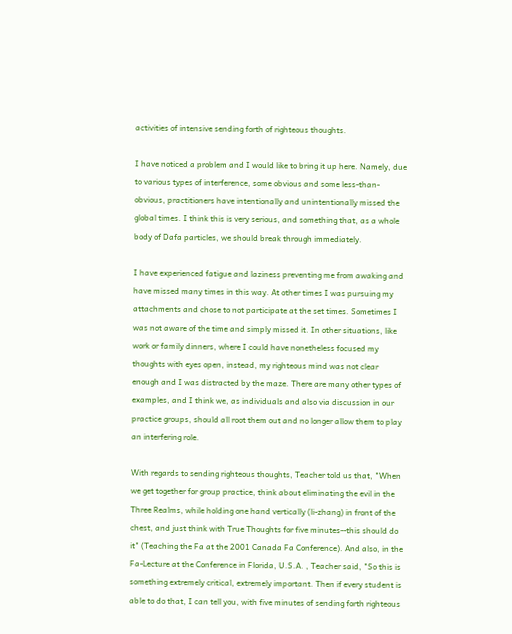activities of intensive sending forth of righteous thoughts.

I have noticed a problem and I would like to bring it up here. Namely, due to various types of interference, some obvious and some less-than-obvious, practitioners have intentionally and unintentionally missed the global times. I think this is very serious, and something that, as a whole body of Dafa particles, we should break through immediately.

I have experienced fatigue and laziness preventing me from awaking and have missed many times in this way. At other times I was pursuing my attachments and chose to not participate at the set times. Sometimes I was not aware of the time and simply missed it. In other situations, like work or family dinners, where I could have nonetheless focused my thoughts with eyes open, instead, my righteous mind was not clear enough and I was distracted by the maze. There are many other types of examples, and I think we, as individuals and also via discussion in our practice groups, should all root them out and no longer allow them to play an interfering role.

With regards to sending righteous thoughts, Teacher told us that, "When we get together for group practice, think about eliminating the evil in the Three Realms, while holding one hand vertically (li-zhang) in front of the chest, and just think with True Thoughts for five minutes--this should do it" (Teaching the Fa at the 2001 Canada Fa Conference). And also, in the Fa-Lecture at the Conference in Florida, U.S.A. , Teacher said, "So this is something extremely critical, extremely important. Then if every student is able to do that, I can tell you, with five minutes of sending forth righteous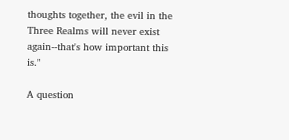thoughts together, the evil in the Three Realms will never exist again--that's how important this is."

A question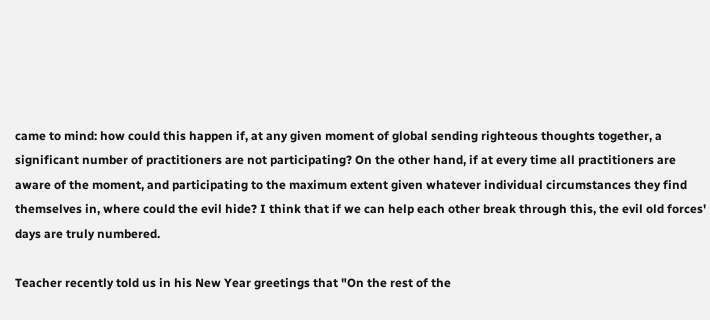came to mind: how could this happen if, at any given moment of global sending righteous thoughts together, a significant number of practitioners are not participating? On the other hand, if at every time all practitioners are aware of the moment, and participating to the maximum extent given whatever individual circumstances they find themselves in, where could the evil hide? I think that if we can help each other break through this, the evil old forces' days are truly numbered.

Teacher recently told us in his New Year greetings that "On the rest of the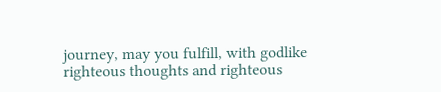journey, may you fulfill, with godlike righteous thoughts and righteous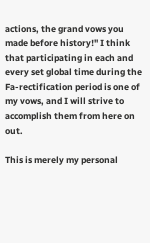actions, the grand vows you made before history!" I think that participating in each and every set global time during the Fa-rectification period is one of my vows, and I will strive to accomplish them from here on out.

This is merely my personal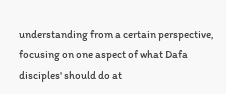understanding from a certain perspective, focusing on one aspect of what Dafa disciples' should do at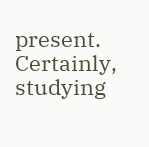present. Certainly, studying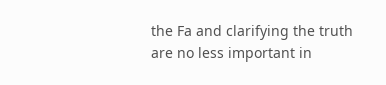the Fa and clarifying the truth are no less important in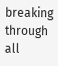breaking through all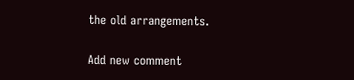the old arrangements.

Add new comment